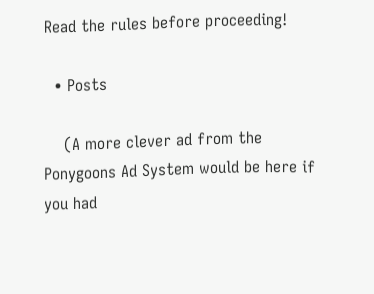Read the rules before proceeding!

  • Posts

    (A more clever ad from the Ponygoons Ad System would be here if you had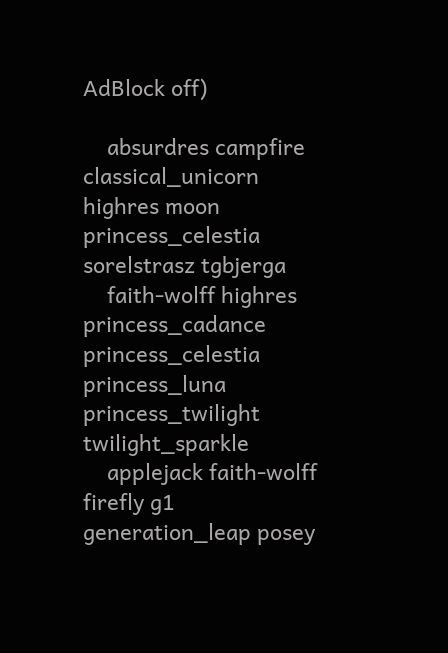AdBlock off)

    absurdres campfire classical_unicorn highres moon princess_celestia sorelstrasz tgbjerga
    faith-wolff highres princess_cadance princess_celestia princess_luna princess_twilight twilight_sparkle
    applejack faith-wolff firefly g1 generation_leap posey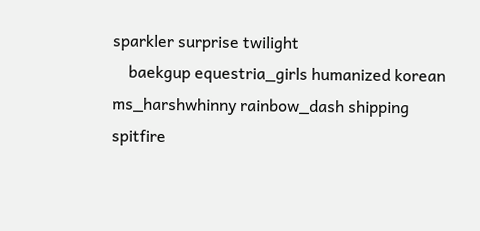sparkler surprise twilight
    baekgup equestria_girls humanized korean ms_harshwhinny rainbow_dash shipping spitfire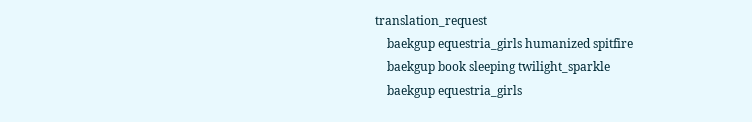translation_request
    baekgup equestria_girls humanized spitfire
    baekgup book sleeping twilight_sparkle
    baekgup equestria_girls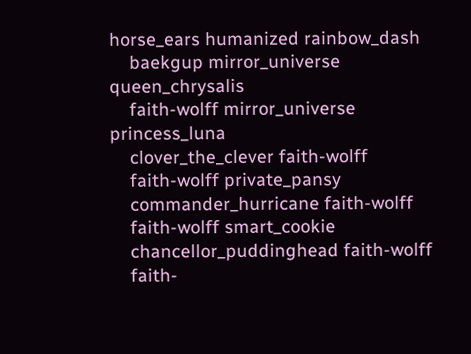horse_ears humanized rainbow_dash
    baekgup mirror_universe queen_chrysalis
    faith-wolff mirror_universe princess_luna
    clover_the_clever faith-wolff
    faith-wolff private_pansy
    commander_hurricane faith-wolff
    faith-wolff smart_cookie
    chancellor_puddinghead faith-wolff
    faith-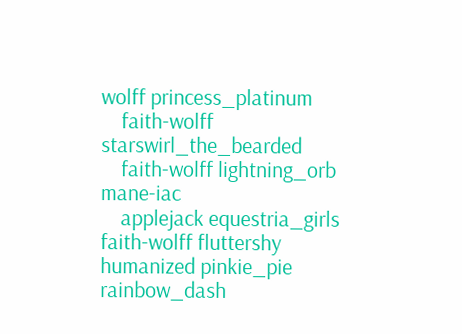wolff princess_platinum
    faith-wolff starswirl_the_bearded
    faith-wolff lightning_orb mane-iac
    applejack equestria_girls faith-wolff fluttershy humanized pinkie_pie rainbow_dash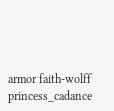armor faith-wolff princess_cadance